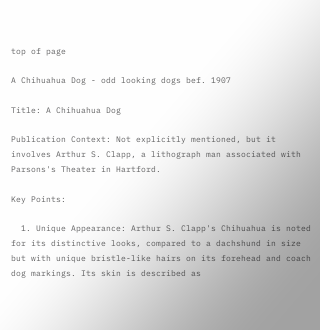top of page

A Chihuahua Dog - odd looking dogs bef. 1907

Title: A Chihuahua Dog

Publication Context: Not explicitly mentioned, but it involves Arthur S. Clapp, a lithograph man associated with Parsons's Theater in Hartford.

Key Points:

  1. Unique Appearance: Arthur S. Clapp's Chihuahua is noted for its distinctive looks, compared to a dachshund in size but with unique bristle-like hairs on its forehead and coach dog markings. Its skin is described as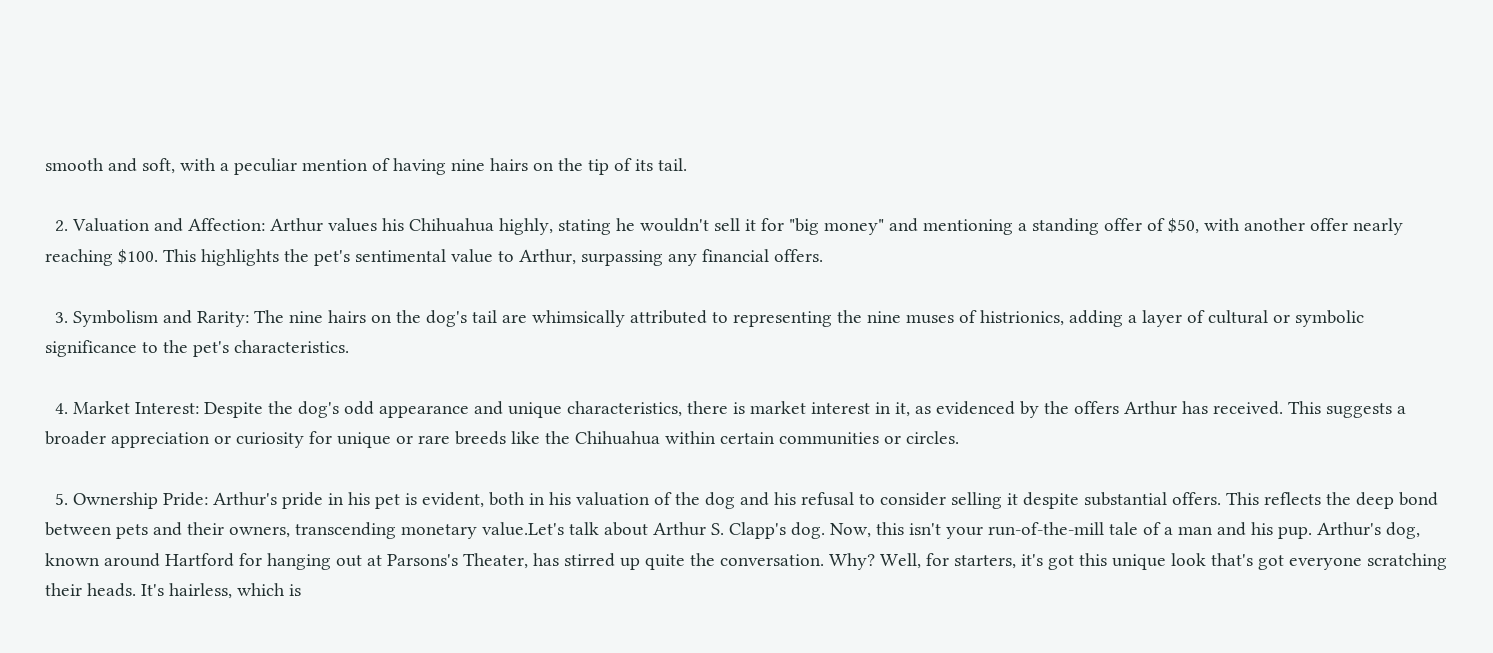smooth and soft, with a peculiar mention of having nine hairs on the tip of its tail.

  2. Valuation and Affection: Arthur values his Chihuahua highly, stating he wouldn't sell it for "big money" and mentioning a standing offer of $50, with another offer nearly reaching $100. This highlights the pet's sentimental value to Arthur, surpassing any financial offers.

  3. Symbolism and Rarity: The nine hairs on the dog's tail are whimsically attributed to representing the nine muses of histrionics, adding a layer of cultural or symbolic significance to the pet's characteristics.

  4. Market Interest: Despite the dog's odd appearance and unique characteristics, there is market interest in it, as evidenced by the offers Arthur has received. This suggests a broader appreciation or curiosity for unique or rare breeds like the Chihuahua within certain communities or circles.

  5. Ownership Pride: Arthur's pride in his pet is evident, both in his valuation of the dog and his refusal to consider selling it despite substantial offers. This reflects the deep bond between pets and their owners, transcending monetary value.Let's talk about Arthur S. Clapp's dog. Now, this isn't your run-of-the-mill tale of a man and his pup. Arthur's dog, known around Hartford for hanging out at Parsons's Theater, has stirred up quite the conversation. Why? Well, for starters, it's got this unique look that's got everyone scratching their heads. It's hairless, which is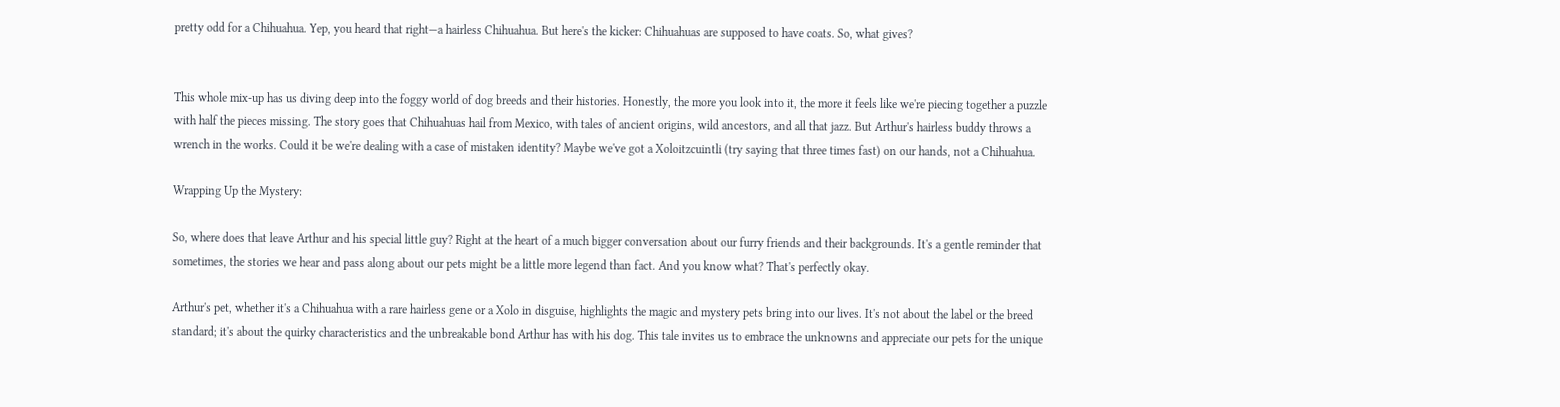pretty odd for a Chihuahua. Yep, you heard that right—a hairless Chihuahua. But here's the kicker: Chihuahuas are supposed to have coats. So, what gives?


This whole mix-up has us diving deep into the foggy world of dog breeds and their histories. Honestly, the more you look into it, the more it feels like we're piecing together a puzzle with half the pieces missing. The story goes that Chihuahuas hail from Mexico, with tales of ancient origins, wild ancestors, and all that jazz. But Arthur's hairless buddy throws a wrench in the works. Could it be we're dealing with a case of mistaken identity? Maybe we've got a Xoloitzcuintli (try saying that three times fast) on our hands, not a Chihuahua.

Wrapping Up the Mystery:

So, where does that leave Arthur and his special little guy? Right at the heart of a much bigger conversation about our furry friends and their backgrounds. It's a gentle reminder that sometimes, the stories we hear and pass along about our pets might be a little more legend than fact. And you know what? That's perfectly okay.

Arthur's pet, whether it's a Chihuahua with a rare hairless gene or a Xolo in disguise, highlights the magic and mystery pets bring into our lives. It's not about the label or the breed standard; it's about the quirky characteristics and the unbreakable bond Arthur has with his dog. This tale invites us to embrace the unknowns and appreciate our pets for the unique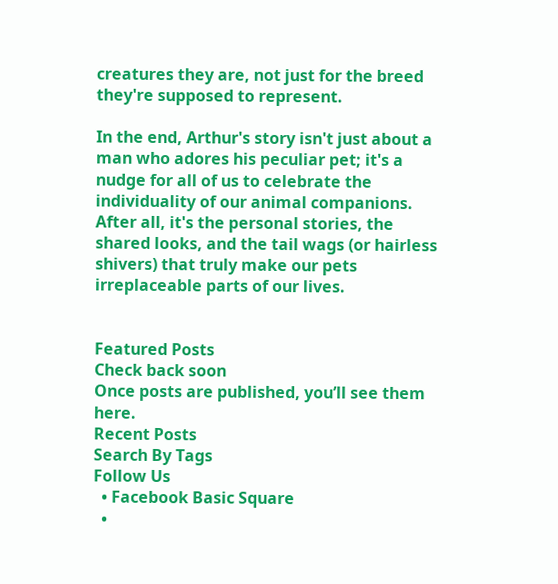creatures they are, not just for the breed they're supposed to represent.

In the end, Arthur's story isn't just about a man who adores his peculiar pet; it's a nudge for all of us to celebrate the individuality of our animal companions. After all, it's the personal stories, the shared looks, and the tail wags (or hairless shivers) that truly make our pets irreplaceable parts of our lives.


Featured Posts
Check back soon
Once posts are published, you’ll see them here.
Recent Posts
Search By Tags
Follow Us
  • Facebook Basic Square
  •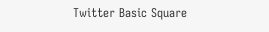Twitter Basic Square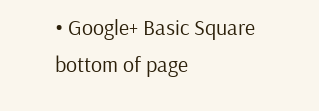• Google+ Basic Square
bottom of page